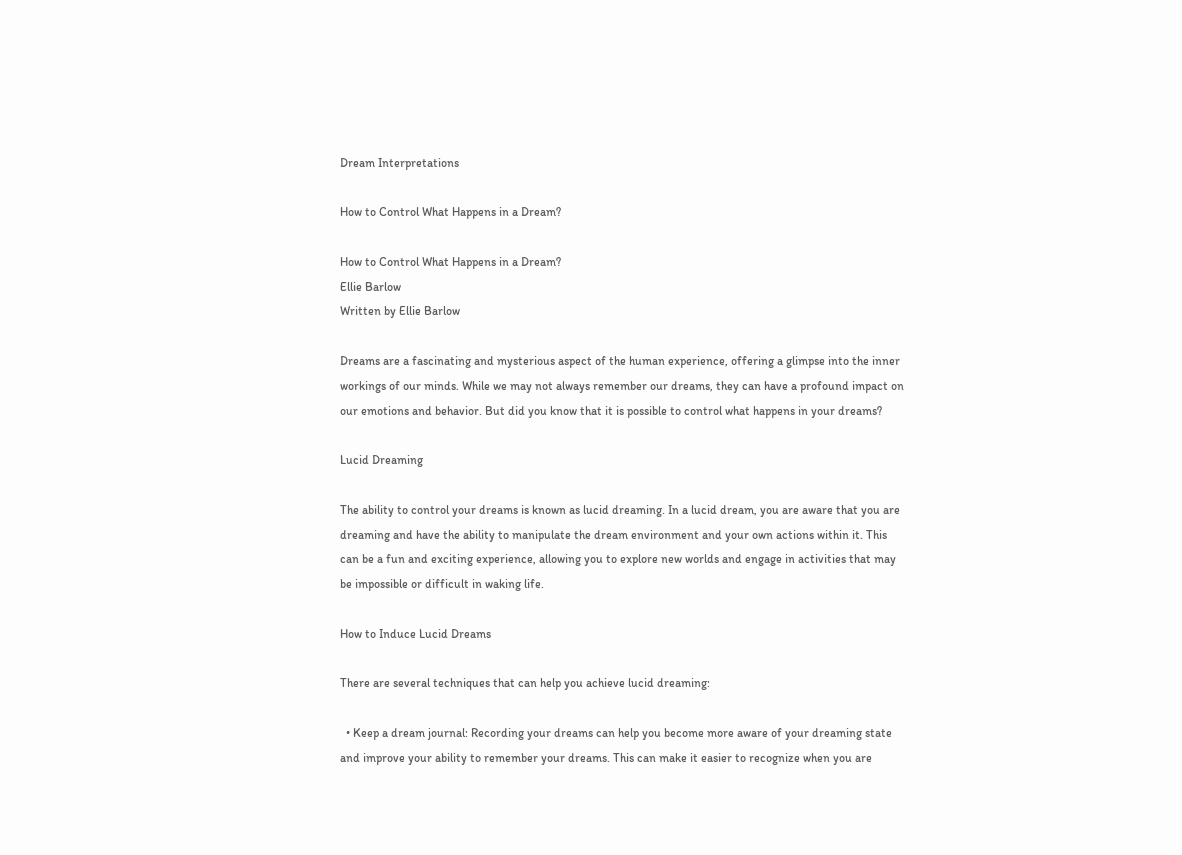Dream Interpretations

How to Control What Happens in a Dream?

How to Control What Happens in a Dream?
Ellie Barlow
Written by Ellie Barlow

Dreams are a fascinating and mysterious aspect of the human experience, offering a glimpse into the inner workings of our minds. While we may not always remember our dreams, they can have a profound impact on our emotions and behavior. But did you know that it is possible to control what happens in your dreams?

Lucid Dreaming

The ability to control your dreams is known as lucid dreaming. In a lucid dream, you are aware that you are dreaming and have the ability to manipulate the dream environment and your own actions within it. This can be a fun and exciting experience, allowing you to explore new worlds and engage in activities that may be impossible or difficult in waking life.

How to Induce Lucid Dreams

There are several techniques that can help you achieve lucid dreaming:

  • Keep a dream journal: Recording your dreams can help you become more aware of your dreaming state and improve your ability to remember your dreams. This can make it easier to recognize when you are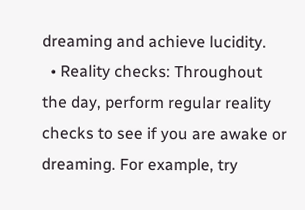dreaming and achieve lucidity.
  • Reality checks: Throughout the day, perform regular reality checks to see if you are awake or dreaming. For example, try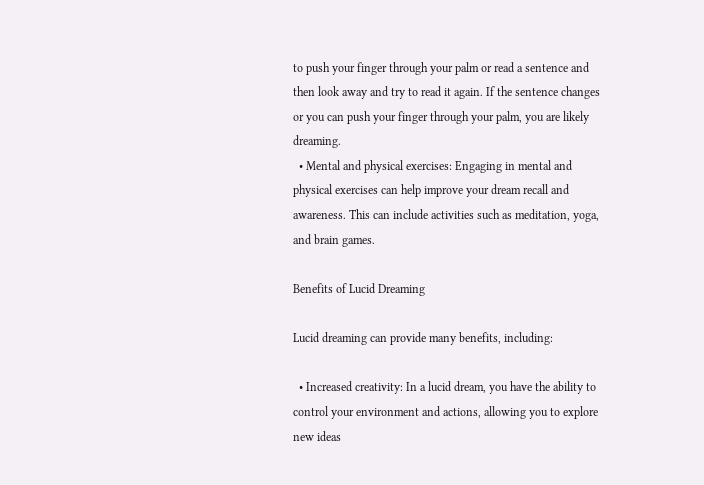to push your finger through your palm or read a sentence and then look away and try to read it again. If the sentence changes or you can push your finger through your palm, you are likely dreaming.
  • Mental and physical exercises: Engaging in mental and physical exercises can help improve your dream recall and awareness. This can include activities such as meditation, yoga, and brain games.

Benefits of Lucid Dreaming

Lucid dreaming can provide many benefits, including:

  • Increased creativity: In a lucid dream, you have the ability to control your environment and actions, allowing you to explore new ideas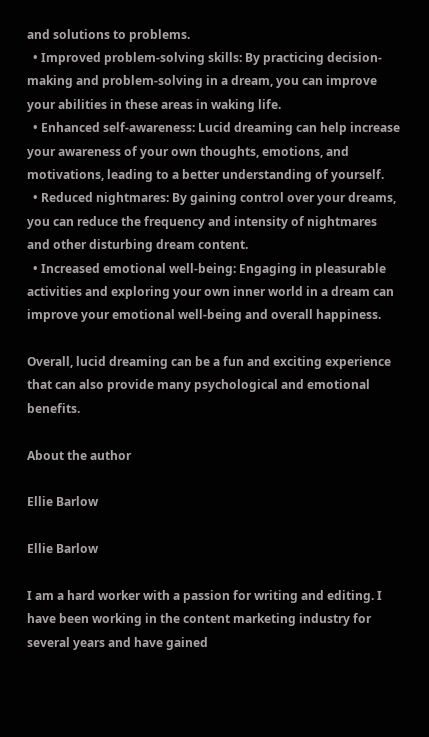and solutions to problems.
  • Improved problem-solving skills: By practicing decision-making and problem-solving in a dream, you can improve your abilities in these areas in waking life.
  • Enhanced self-awareness: Lucid dreaming can help increase your awareness of your own thoughts, emotions, and motivations, leading to a better understanding of yourself.
  • Reduced nightmares: By gaining control over your dreams, you can reduce the frequency and intensity of nightmares and other disturbing dream content.
  • Increased emotional well-being: Engaging in pleasurable activities and exploring your own inner world in a dream can improve your emotional well-being and overall happiness.

Overall, lucid dreaming can be a fun and exciting experience that can also provide many psychological and emotional benefits.

About the author

Ellie Barlow

Ellie Barlow

I am a hard worker with a passion for writing and editing. I have been working in the content marketing industry for several years and have gained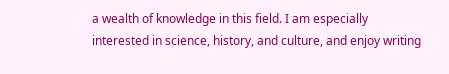a wealth of knowledge in this field. I am especially interested in science, history, and culture, and enjoy writing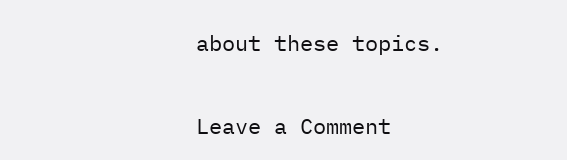about these topics.

Leave a Comment